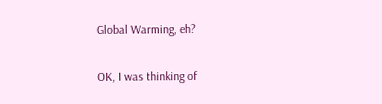Global Warming, eh?

OK, I was thinking of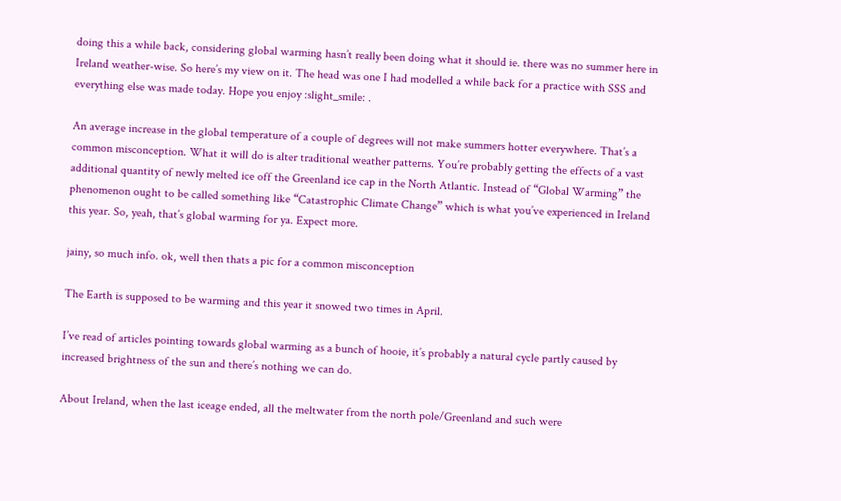doing this a while back, considering global warming hasn’t really been doing what it should ie. there was no summer here in Ireland weather-wise. So here’s my view on it. The head was one I had modelled a while back for a practice with SSS and everything else was made today. Hope you enjoy :slight_smile: .

An average increase in the global temperature of a couple of degrees will not make summers hotter everywhere. That’s a common misconception. What it will do is alter traditional weather patterns. You’re probably getting the effects of a vast additional quantity of newly melted ice off the Greenland ice cap in the North Atlantic. Instead of “Global Warming” the phenomenon ought to be called something like “Catastrophic Climate Change” which is what you’ve experienced in Ireland this year. So, yeah, that’s global warming for ya. Expect more.

jainy, so much info. ok, well then thats a pic for a common misconception

The Earth is supposed to be warming and this year it snowed two times in April.

I’ve read of articles pointing towards global warming as a bunch of hooie, it’s probably a natural cycle partly caused by increased brightness of the sun and there’s nothing we can do.

About Ireland, when the last iceage ended, all the meltwater from the north pole/Greenland and such were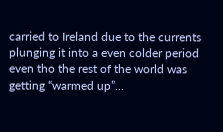carried to Ireland due to the currents plunging it into a even colder period even tho the rest of the world was getting “warmed up”…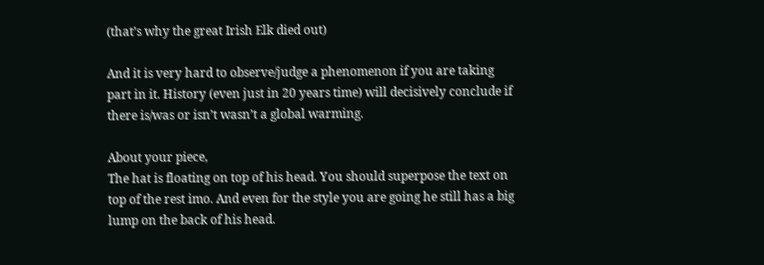(that’s why the great Irish Elk died out)

And it is very hard to observe/judge a phenomenon if you are taking part in it. History (even just in 20 years time) will decisively conclude if there is/was or isn’t wasn’t a global warming.

About your piece,
The hat is floating on top of his head. You should superpose the text on top of the rest imo. And even for the style you are going he still has a big lump on the back of his head.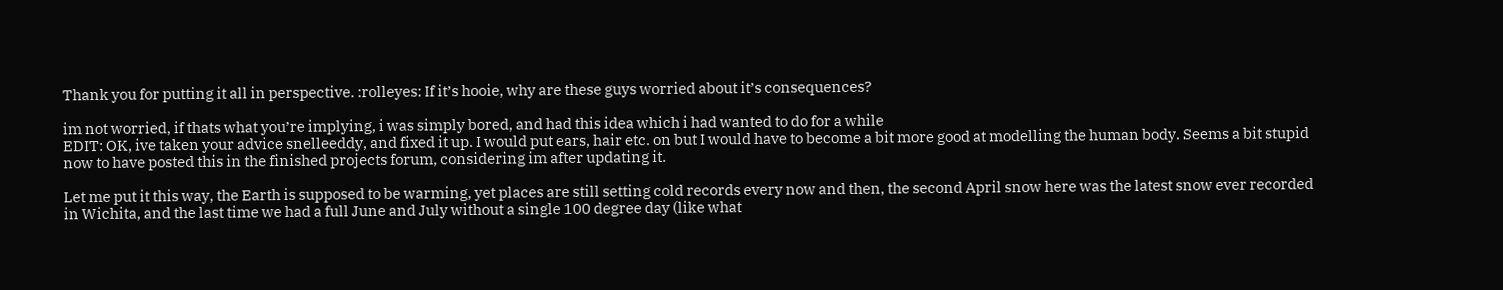Thank you for putting it all in perspective. :rolleyes: If it’s hooie, why are these guys worried about it’s consequences?

im not worried, if thats what you’re implying, i was simply bored, and had this idea which i had wanted to do for a while
EDIT: OK, ive taken your advice snelleeddy, and fixed it up. I would put ears, hair etc. on but I would have to become a bit more good at modelling the human body. Seems a bit stupid now to have posted this in the finished projects forum, considering im after updating it.

Let me put it this way, the Earth is supposed to be warming, yet places are still setting cold records every now and then, the second April snow here was the latest snow ever recorded in Wichita, and the last time we had a full June and July without a single 100 degree day (like what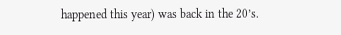happened this year) was back in the 20’s.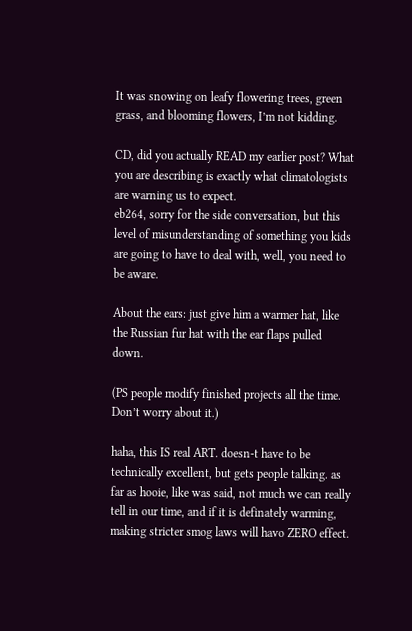It was snowing on leafy flowering trees, green grass, and blooming flowers, I’m not kidding.

CD, did you actually READ my earlier post? What you are describing is exactly what climatologists are warning us to expect.
eb264, sorry for the side conversation, but this level of misunderstanding of something you kids are going to have to deal with, well, you need to be aware.

About the ears: just give him a warmer hat, like the Russian fur hat with the ear flaps pulled down.

(PS people modify finished projects all the time. Don’t worry about it.)

haha, this IS real ART. doesn-t have to be technically excellent, but gets people talking. as far as hooie, like was said, not much we can really tell in our time, and if it is definately warming, making stricter smog laws will havo ZERO effect.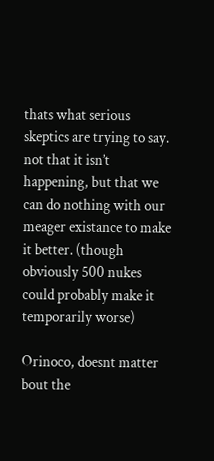thats what serious skeptics are trying to say. not that it isn’t happening, but that we can do nothing with our meager existance to make it better. (though obviously 500 nukes could probably make it temporarily worse)

Orinoco, doesnt matter bout the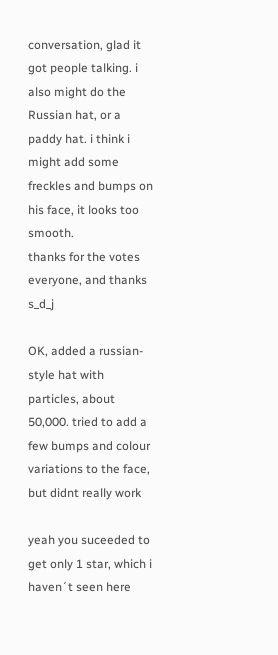conversation, glad it got people talking. i also might do the Russian hat, or a paddy hat. i think i might add some freckles and bumps on his face, it looks too smooth.
thanks for the votes everyone, and thanks s_d_j

OK, added a russian-style hat with particles, about 50,000. tried to add a few bumps and colour variations to the face, but didnt really work

yeah you suceeded to get only 1 star, which i haven´t seen here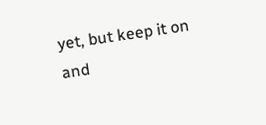yet, but keep it on and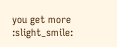you get more :slight_smile: